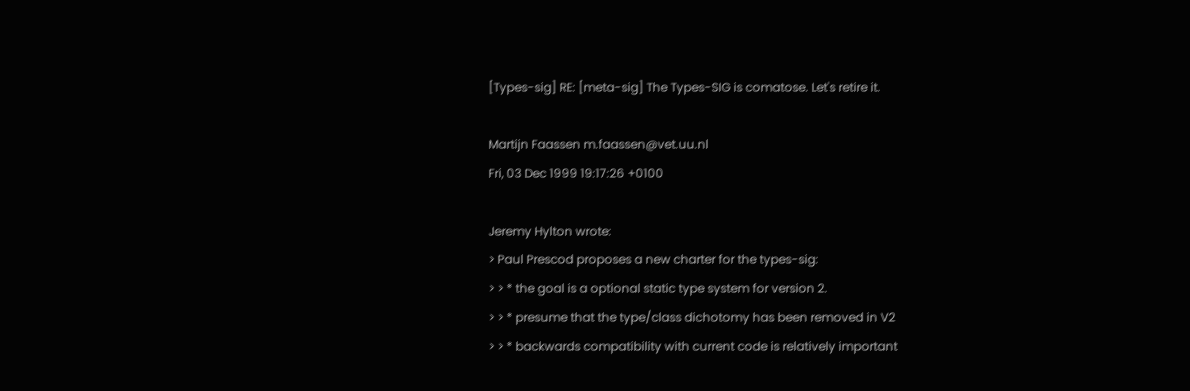[Types-sig] RE: [meta-sig] The Types-SIG is comatose. Let's retire it.

Martijn Faassen m.faassen@vet.uu.nl
Fri, 03 Dec 1999 19:17:26 +0100

Jeremy Hylton wrote:
> Paul Prescod proposes a new charter for the types-sig:
> > * the goal is a optional static type system for version 2.
> > * presume that the type/class dichotomy has been removed in V2
> > * backwards compatibility with current code is relatively important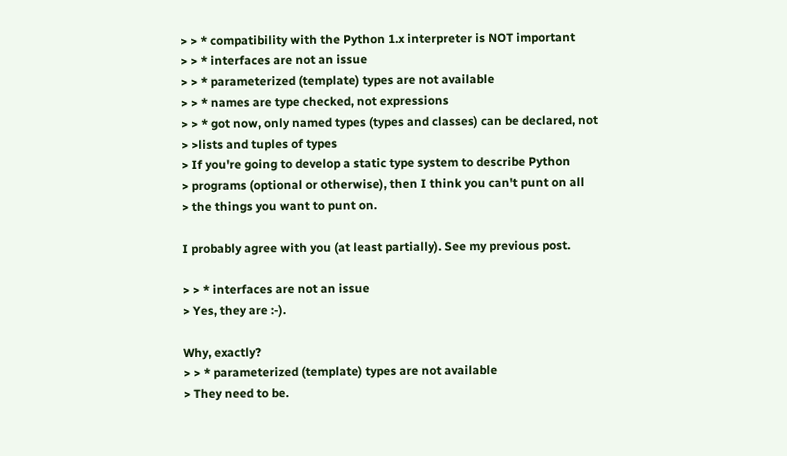> > * compatibility with the Python 1.x interpreter is NOT important
> > * interfaces are not an issue
> > * parameterized (template) types are not available
> > * names are type checked, not expressions
> > * got now, only named types (types and classes) can be declared, not
> >lists and tuples of types
> If you're going to develop a static type system to describe Python
> programs (optional or otherwise), then I think you can't punt on all
> the things you want to punt on.

I probably agree with you (at least partially). See my previous post.

> > * interfaces are not an issue
> Yes, they are :-).

Why, exactly?
> > * parameterized (template) types are not available
> They need to be.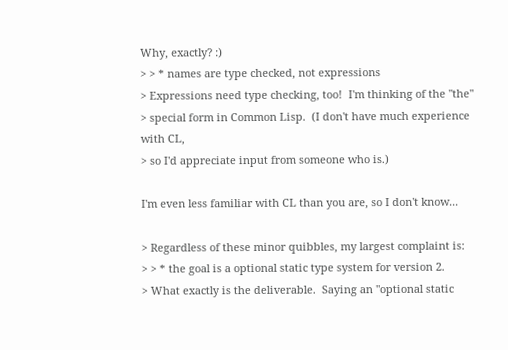Why, exactly? :)
> > * names are type checked, not expressions
> Expressions need type checking, too!  I'm thinking of the "the"
> special form in Common Lisp.  (I don't have much experience with CL,
> so I'd appreciate input from someone who is.)

I'm even less familiar with CL than you are, so I don't know...

> Regardless of these minor quibbles, my largest complaint is:
> > * the goal is a optional static type system for version 2.
> What exactly is the deliverable.  Saying an "optional static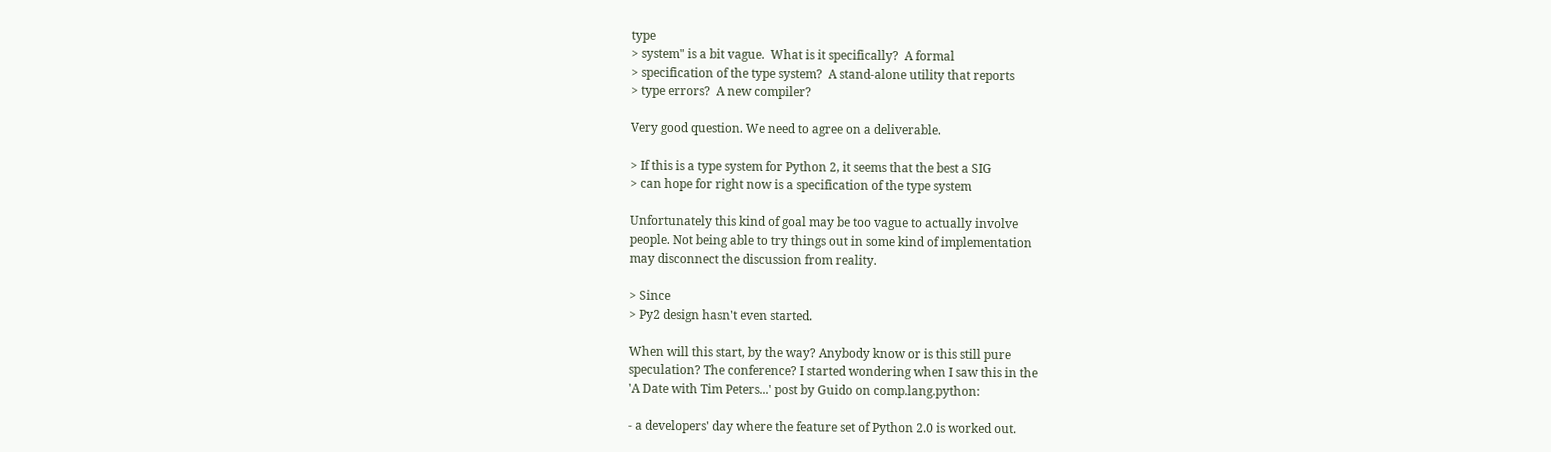type
> system" is a bit vague.  What is it specifically?  A formal
> specification of the type system?  A stand-alone utility that reports
> type errors?  A new compiler?

Very good question. We need to agree on a deliverable.

> If this is a type system for Python 2, it seems that the best a SIG
> can hope for right now is a specification of the type system

Unfortunately this kind of goal may be too vague to actually involve
people. Not being able to try things out in some kind of implementation
may disconnect the discussion from reality.

> Since
> Py2 design hasn't even started.

When will this start, by the way? Anybody know or is this still pure
speculation? The conference? I started wondering when I saw this in the
'A Date with Tim Peters...' post by Guido on comp.lang.python:

- a developers' day where the feature set of Python 2.0 is worked out.